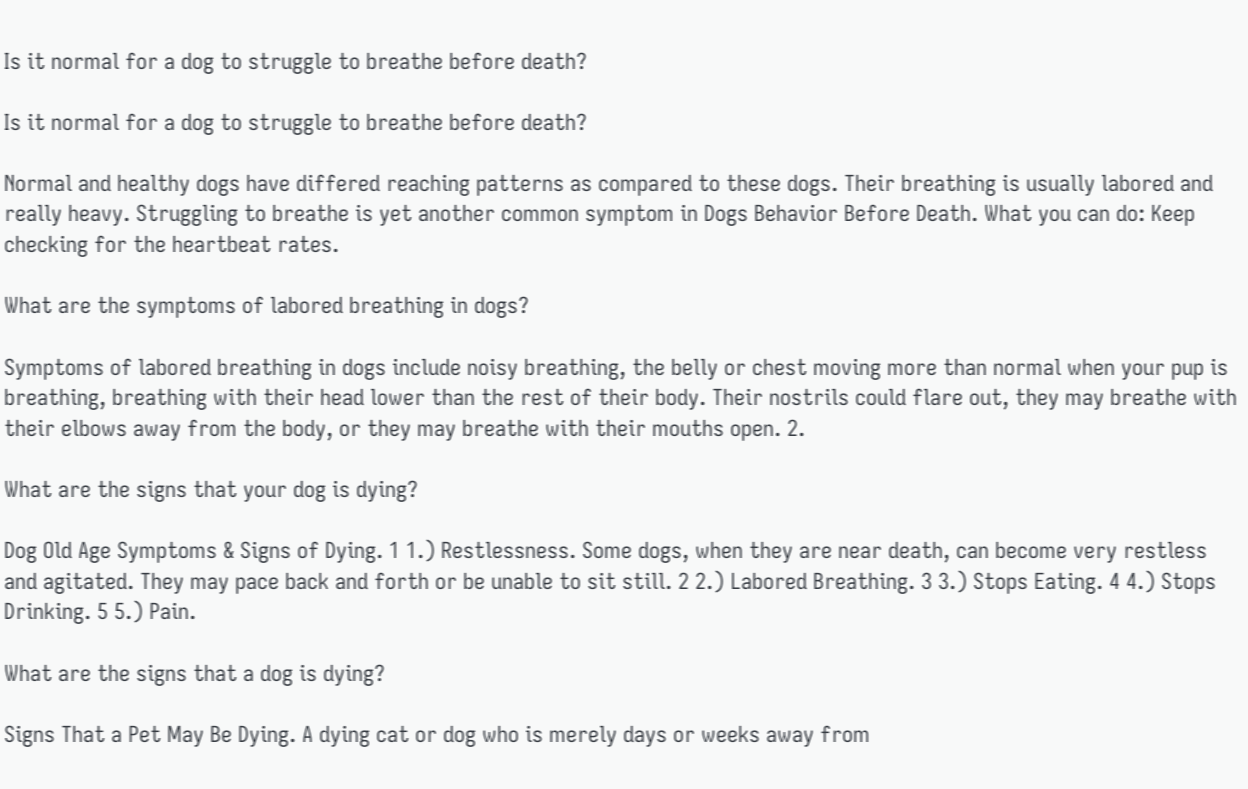Is it normal for a dog to struggle to breathe before death?

Is it normal for a dog to struggle to breathe before death?

Normal and healthy dogs have differed reaching patterns as compared to these dogs. Their breathing is usually labored and really heavy. Struggling to breathe is yet another common symptom in Dogs Behavior Before Death. What you can do: Keep checking for the heartbeat rates.

What are the symptoms of labored breathing in dogs?

Symptoms of labored breathing in dogs include noisy breathing, the belly or chest moving more than normal when your pup is breathing, breathing with their head lower than the rest of their body. Their nostrils could flare out, they may breathe with their elbows away from the body, or they may breathe with their mouths open. 2.

What are the signs that your dog is dying?

Dog Old Age Symptoms & Signs of Dying. 1 1.) Restlessness. Some dogs, when they are near death, can become very restless and agitated. They may pace back and forth or be unable to sit still. 2 2.) Labored Breathing. 3 3.) Stops Eating. 4 4.) Stops Drinking. 5 5.) Pain.

What are the signs that a dog is dying?

Signs That a Pet May Be Dying. A dying cat or dog who is merely days or weeks away from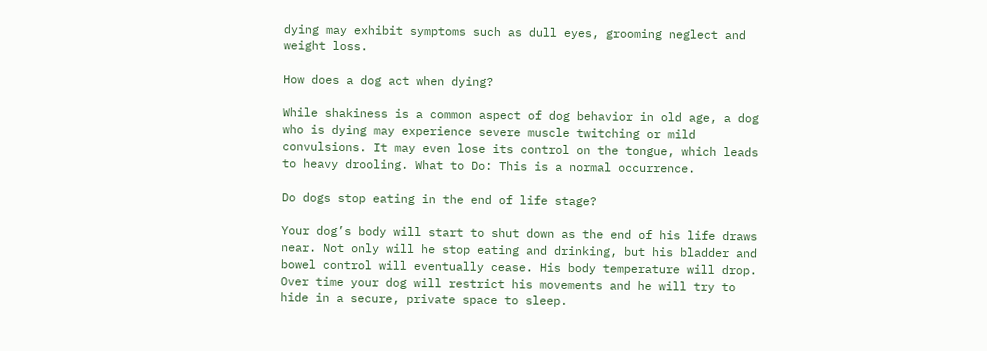dying may exhibit symptoms such as dull eyes, grooming neglect and weight loss.

How does a dog act when dying?

While shakiness is a common aspect of dog behavior in old age, a dog who is dying may experience severe muscle twitching or mild convulsions. It may even lose its control on the tongue, which leads to heavy drooling. What to Do: This is a normal occurrence.

Do dogs stop eating in the end of life stage?

Your dog’s body will start to shut down as the end of his life draws near. Not only will he stop eating and drinking, but his bladder and bowel control will eventually cease. His body temperature will drop. Over time your dog will restrict his movements and he will try to hide in a secure, private space to sleep.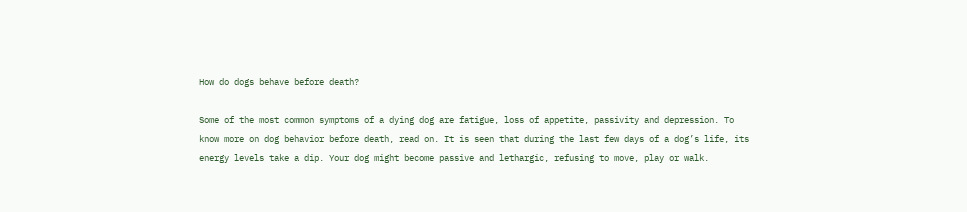How do dogs behave before death?

Some of the most common symptoms of a dying dog are fatigue, loss of appetite, passivity and depression. To know more on dog behavior before death, read on. It is seen that during the last few days of a dog’s life, its energy levels take a dip. Your dog might become passive and lethargic, refusing to move, play or walk.